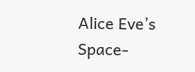Alice Eve’s Space-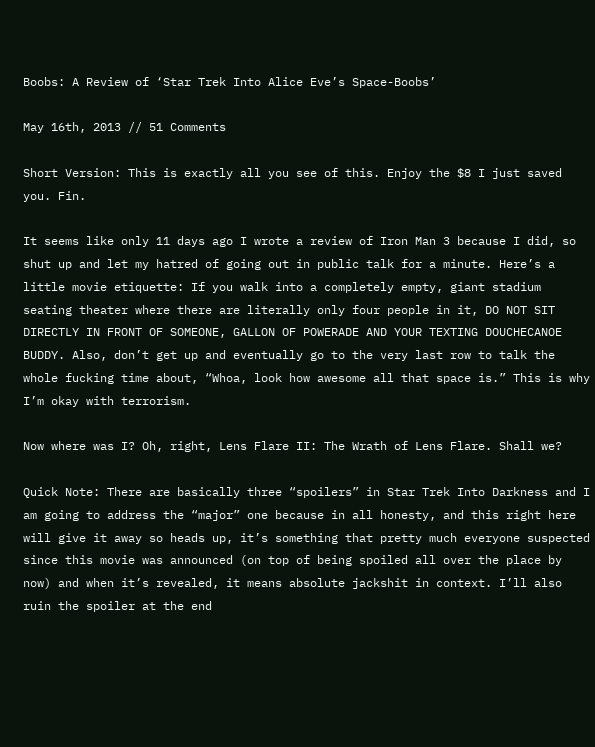Boobs: A Review of ‘Star Trek Into Alice Eve’s Space-Boobs’

May 16th, 2013 // 51 Comments

Short Version: This is exactly all you see of this. Enjoy the $8 I just saved you. Fin.

It seems like only 11 days ago I wrote a review of Iron Man 3 because I did, so shut up and let my hatred of going out in public talk for a minute. Here’s a little movie etiquette: If you walk into a completely empty, giant stadium seating theater where there are literally only four people in it, DO NOT SIT DIRECTLY IN FRONT OF SOMEONE, GALLON OF POWERADE AND YOUR TEXTING DOUCHECANOE BUDDY. Also, don’t get up and eventually go to the very last row to talk the whole fucking time about, “Whoa, look how awesome all that space is.” This is why I’m okay with terrorism.

Now where was I? Oh, right, Lens Flare II: The Wrath of Lens Flare. Shall we?

Quick Note: There are basically three “spoilers” in Star Trek Into Darkness and I am going to address the “major” one because in all honesty, and this right here will give it away so heads up, it’s something that pretty much everyone suspected since this movie was announced (on top of being spoiled all over the place by now) and when it’s revealed, it means absolute jackshit in context. I’ll also ruin the spoiler at the end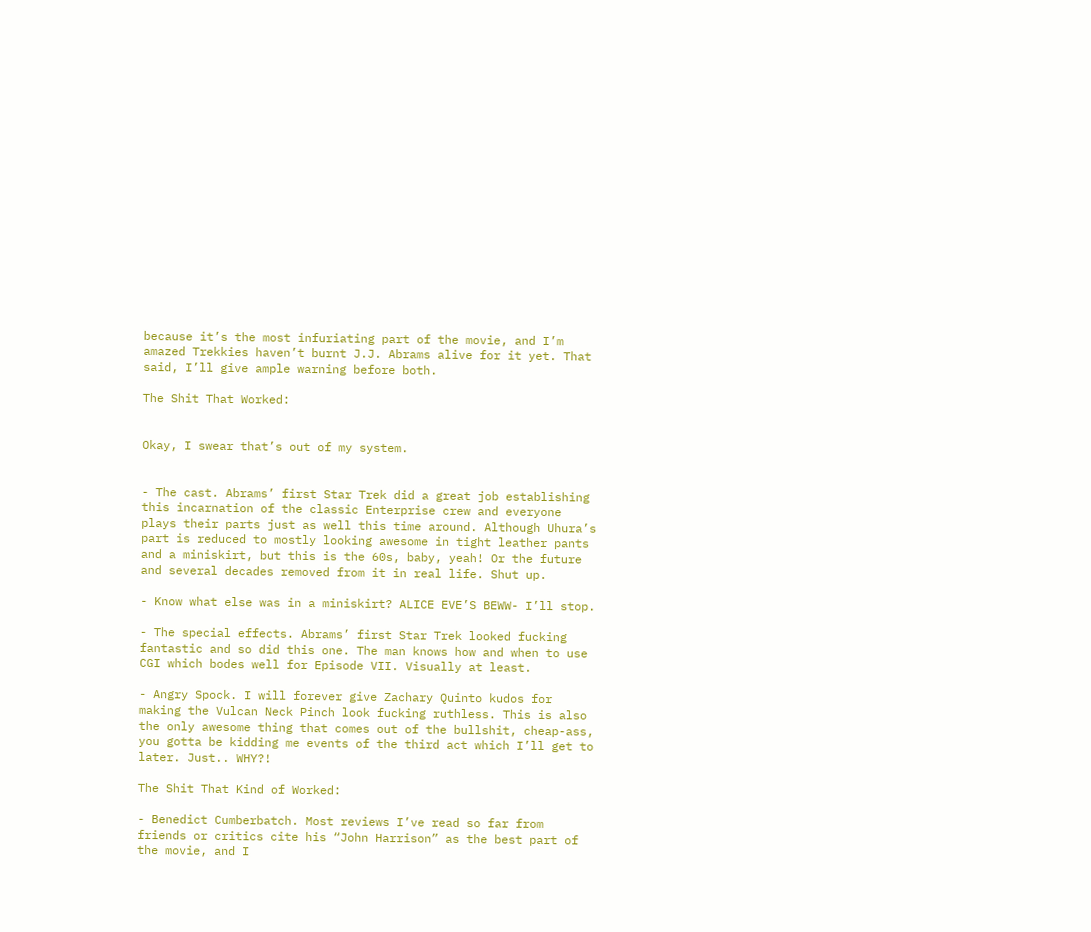because it’s the most infuriating part of the movie, and I’m amazed Trekkies haven’t burnt J.J. Abrams alive for it yet. That said, I’ll give ample warning before both.

The Shit That Worked:


Okay, I swear that’s out of my system.


- The cast. Abrams’ first Star Trek did a great job establishing this incarnation of the classic Enterprise crew and everyone plays their parts just as well this time around. Although Uhura’s part is reduced to mostly looking awesome in tight leather pants and a miniskirt, but this is the 60s, baby, yeah! Or the future and several decades removed from it in real life. Shut up.

- Know what else was in a miniskirt? ALICE EVE’S BEWW- I’ll stop.

- The special effects. Abrams’ first Star Trek looked fucking fantastic and so did this one. The man knows how and when to use CGI which bodes well for Episode VII. Visually at least.

- Angry Spock. I will forever give Zachary Quinto kudos for making the Vulcan Neck Pinch look fucking ruthless. This is also the only awesome thing that comes out of the bullshit, cheap-ass, you gotta be kidding me events of the third act which I’ll get to later. Just.. WHY?!

The Shit That Kind of Worked:

- Benedict Cumberbatch. Most reviews I’ve read so far from friends or critics cite his “John Harrison” as the best part of the movie, and I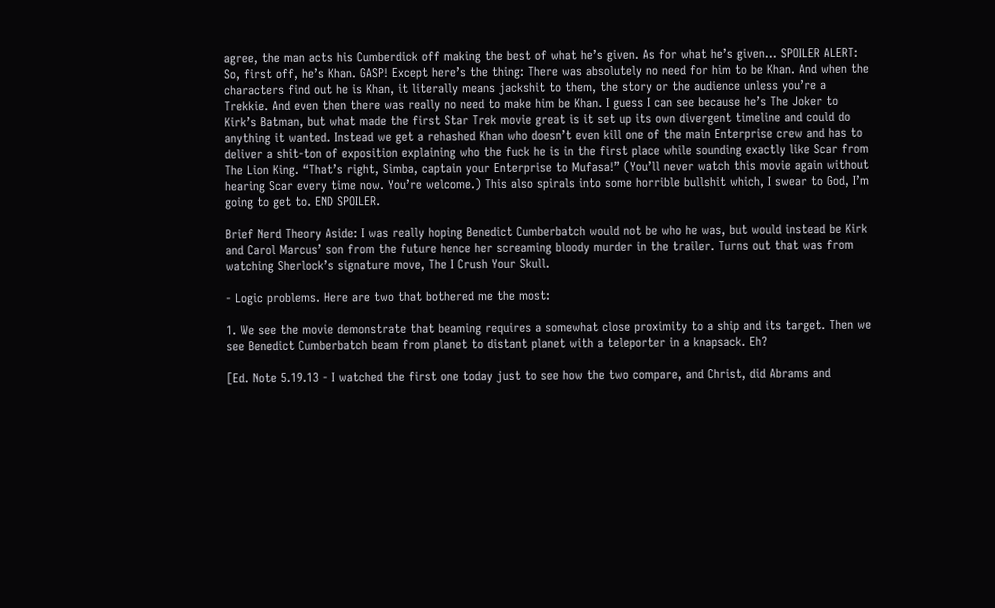agree, the man acts his Cumberdick off making the best of what he’s given. As for what he’s given… SPOILER ALERT: So, first off, he’s Khan. GASP! Except here’s the thing: There was absolutely no need for him to be Khan. And when the characters find out he is Khan, it literally means jackshit to them, the story or the audience unless you’re a Trekkie. And even then there was really no need to make him be Khan. I guess I can see because he’s The Joker to Kirk’s Batman, but what made the first Star Trek movie great is it set up its own divergent timeline and could do anything it wanted. Instead we get a rehashed Khan who doesn’t even kill one of the main Enterprise crew and has to deliver a shit-ton of exposition explaining who the fuck he is in the first place while sounding exactly like Scar from The Lion King. “That’s right, Simba, captain your Enterprise to Mufasa!” (You’ll never watch this movie again without hearing Scar every time now. You’re welcome.) This also spirals into some horrible bullshit which, I swear to God, I’m going to get to. END SPOILER.

Brief Nerd Theory Aside: I was really hoping Benedict Cumberbatch would not be who he was, but would instead be Kirk and Carol Marcus’ son from the future hence her screaming bloody murder in the trailer. Turns out that was from watching Sherlock’s signature move, The I Crush Your Skull.

- Logic problems. Here are two that bothered me the most:

1. We see the movie demonstrate that beaming requires a somewhat close proximity to a ship and its target. Then we see Benedict Cumberbatch beam from planet to distant planet with a teleporter in a knapsack. Eh?

[Ed. Note 5.19.13 - I watched the first one today just to see how the two compare, and Christ, did Abrams and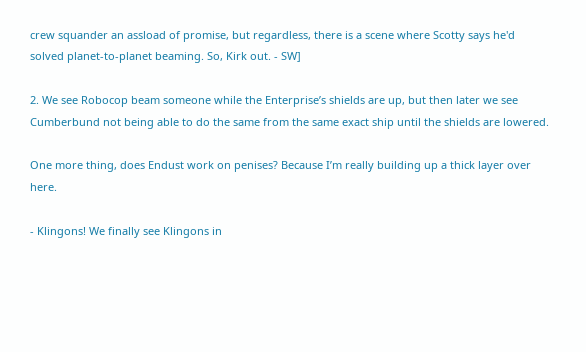crew squander an assload of promise, but regardless, there is a scene where Scotty says he'd solved planet-to-planet beaming. So, Kirk out. - SW]

2. We see Robocop beam someone while the Enterprise’s shields are up, but then later we see Cumberbund not being able to do the same from the same exact ship until the shields are lowered.

One more thing, does Endust work on penises? Because I’m really building up a thick layer over here.

- Klingons! We finally see Klingons in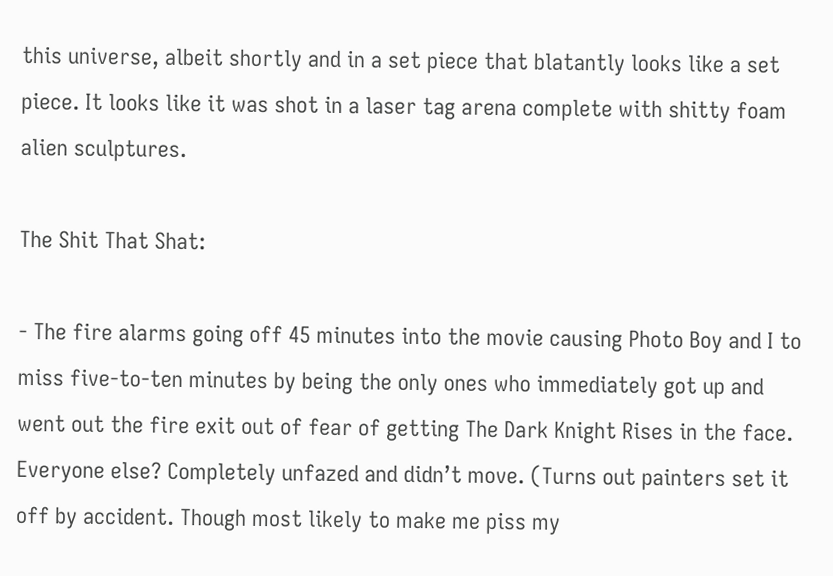this universe, albeit shortly and in a set piece that blatantly looks like a set piece. It looks like it was shot in a laser tag arena complete with shitty foam alien sculptures.

The Shit That Shat:

- The fire alarms going off 45 minutes into the movie causing Photo Boy and I to miss five-to-ten minutes by being the only ones who immediately got up and went out the fire exit out of fear of getting The Dark Knight Rises in the face. Everyone else? Completely unfazed and didn’t move. (Turns out painters set it off by accident. Though most likely to make me piss my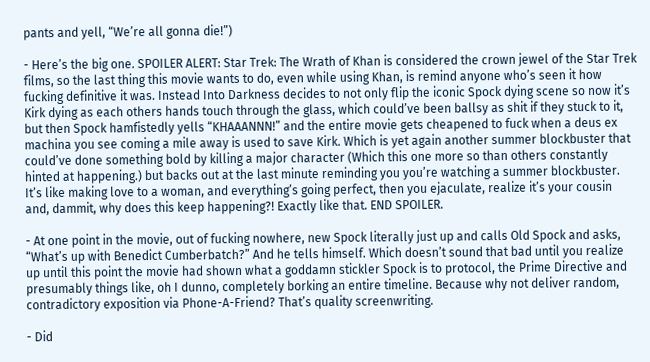pants and yell, “We’re all gonna die!”)

- Here’s the big one. SPOILER ALERT: Star Trek: The Wrath of Khan is considered the crown jewel of the Star Trek films, so the last thing this movie wants to do, even while using Khan, is remind anyone who’s seen it how fucking definitive it was. Instead Into Darkness decides to not only flip the iconic Spock dying scene so now it’s Kirk dying as each others hands touch through the glass, which could’ve been ballsy as shit if they stuck to it, but then Spock hamfistedly yells “KHAAANNN!” and the entire movie gets cheapened to fuck when a deus ex machina you see coming a mile away is used to save Kirk. Which is yet again another summer blockbuster that could’ve done something bold by killing a major character (Which this one more so than others constantly hinted at happening.) but backs out at the last minute reminding you you’re watching a summer blockbuster. It’s like making love to a woman, and everything’s going perfect, then you ejaculate, realize it’s your cousin and, dammit, why does this keep happening?! Exactly like that. END SPOILER.

- At one point in the movie, out of fucking nowhere, new Spock literally just up and calls Old Spock and asks, “What’s up with Benedict Cumberbatch?” And he tells himself. Which doesn’t sound that bad until you realize up until this point the movie had shown what a goddamn stickler Spock is to protocol, the Prime Directive and presumably things like, oh I dunno, completely borking an entire timeline. Because why not deliver random, contradictory exposition via Phone-A-Friend? That’s quality screenwriting.

- Did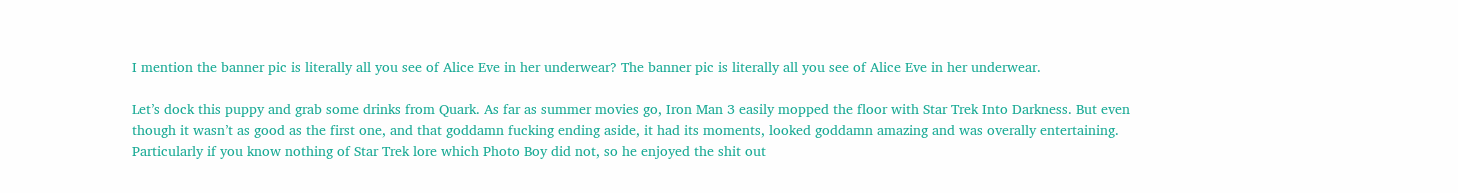I mention the banner pic is literally all you see of Alice Eve in her underwear? The banner pic is literally all you see of Alice Eve in her underwear.

Let’s dock this puppy and grab some drinks from Quark. As far as summer movies go, Iron Man 3 easily mopped the floor with Star Trek Into Darkness. But even though it wasn’t as good as the first one, and that goddamn fucking ending aside, it had its moments, looked goddamn amazing and was overally entertaining. Particularly if you know nothing of Star Trek lore which Photo Boy did not, so he enjoyed the shit out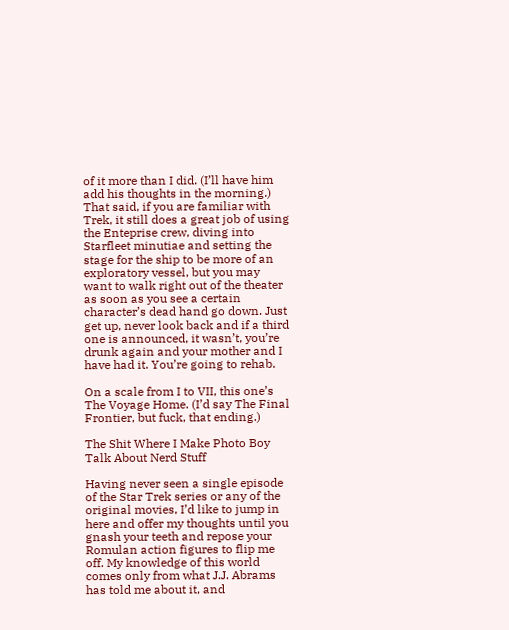of it more than I did. (I’ll have him add his thoughts in the morning.) That said, if you are familiar with Trek, it still does a great job of using the Enteprise crew, diving into Starfleet minutiae and setting the stage for the ship to be more of an exploratory vessel, but you may want to walk right out of the theater as soon as you see a certain character’s dead hand go down. Just get up, never look back and if a third one is announced, it wasn’t, you’re drunk again and your mother and I have had it. You’re going to rehab.

On a scale from I to VII, this one’s The Voyage Home. (I’d say The Final Frontier, but fuck, that ending.)

The Shit Where I Make Photo Boy Talk About Nerd Stuff

Having never seen a single episode of the Star Trek series or any of the original movies, I’d like to jump in here and offer my thoughts until you gnash your teeth and repose your Romulan action figures to flip me off. My knowledge of this world comes only from what J.J. Abrams has told me about it, and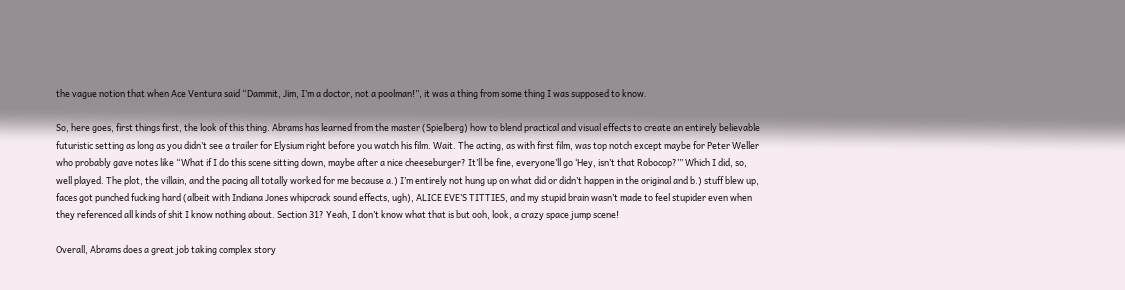the vague notion that when Ace Ventura said “Dammit, Jim, I’m a doctor, not a poolman!”, it was a thing from some thing I was supposed to know.

So, here goes, first things first, the look of this thing. Abrams has learned from the master (Spielberg) how to blend practical and visual effects to create an entirely believable futuristic setting as long as you didn’t see a trailer for Elysium right before you watch his film. Wait. The acting, as with first film, was top notch except maybe for Peter Weller who probably gave notes like “What if I do this scene sitting down, maybe after a nice cheeseburger? It’ll be fine, everyone’ll go ‘Hey, isn’t that Robocop?’” Which I did, so, well played. The plot, the villain, and the pacing all totally worked for me because a.) I’m entirely not hung up on what did or didn’t happen in the original and b.) stuff blew up, faces got punched fucking hard (albeit with Indiana Jones whipcrack sound effects, ugh), ALICE EVE’S TITTIES, and my stupid brain wasn’t made to feel stupider even when they referenced all kinds of shit I know nothing about. Section 31? Yeah, I don’t know what that is but ooh, look, a crazy space jump scene!

Overall, Abrams does a great job taking complex story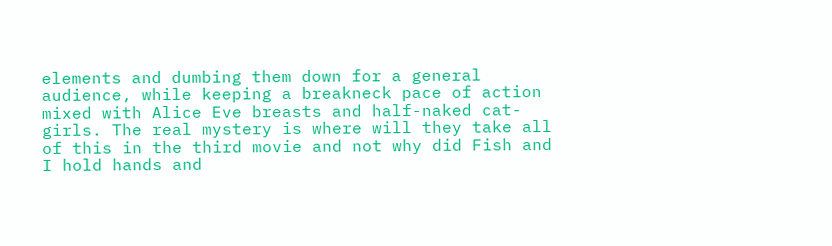elements and dumbing them down for a general audience, while keeping a breakneck pace of action mixed with Alice Eve breasts and half-naked cat-girls. The real mystery is where will they take all of this in the third movie and not why did Fish and I hold hands and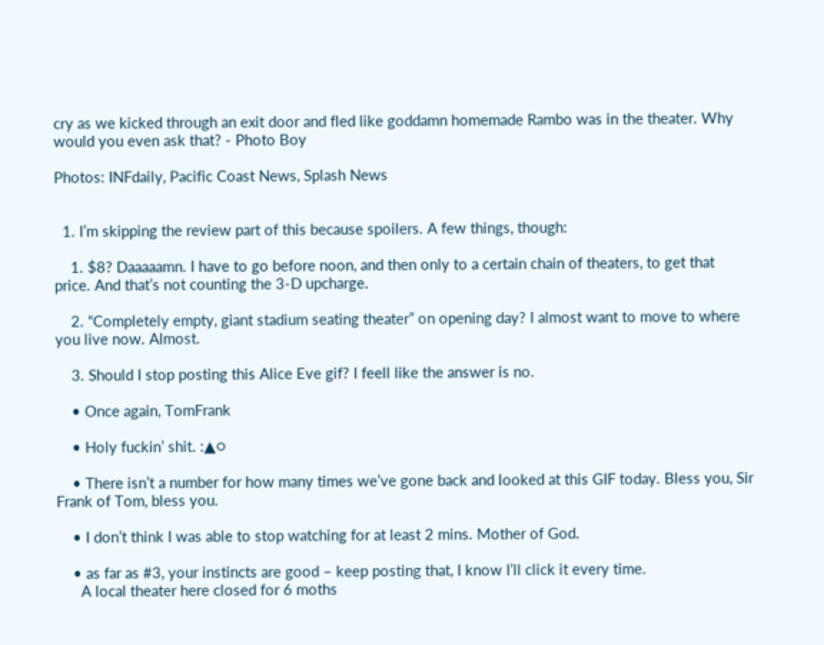cry as we kicked through an exit door and fled like goddamn homemade Rambo was in the theater. Why would you even ask that? - Photo Boy

Photos: INFdaily, Pacific Coast News, Splash News


  1. I’m skipping the review part of this because spoilers. A few things, though:

    1. $8? Daaaaamn. I have to go before noon, and then only to a certain chain of theaters, to get that price. And that’s not counting the 3-D upcharge.

    2. “Completely empty, giant stadium seating theater” on opening day? I almost want to move to where you live now. Almost.

    3. Should I stop posting this Alice Eve gif? I feell like the answer is no.

    • Once again, TomFrank

    • Holy fuckin’ shit. :▲○

    • There isn’t a number for how many times we’ve gone back and looked at this GIF today. Bless you, Sir Frank of Tom, bless you.

    • I don’t think I was able to stop watching for at least 2 mins. Mother of God.

    • as far as #3, your instincts are good – keep posting that, I know I’ll click it every time.
      A local theater here closed for 6 moths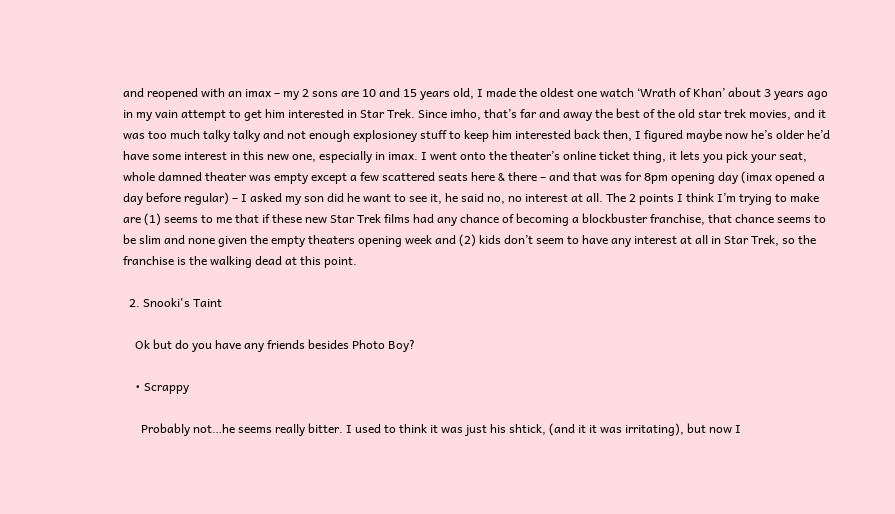and reopened with an imax – my 2 sons are 10 and 15 years old, I made the oldest one watch ‘Wrath of Khan’ about 3 years ago in my vain attempt to get him interested in Star Trek. Since imho, that’s far and away the best of the old star trek movies, and it was too much talky talky and not enough explosioney stuff to keep him interested back then, I figured maybe now he’s older he’d have some interest in this new one, especially in imax. I went onto the theater’s online ticket thing, it lets you pick your seat, whole damned theater was empty except a few scattered seats here & there – and that was for 8pm opening day (imax opened a day before regular) – I asked my son did he want to see it, he said no, no interest at all. The 2 points I think I’m trying to make are (1) seems to me that if these new Star Trek films had any chance of becoming a blockbuster franchise, that chance seems to be slim and none given the empty theaters opening week and (2) kids don’t seem to have any interest at all in Star Trek, so the franchise is the walking dead at this point.

  2. Snooki's Taint

    Ok but do you have any friends besides Photo Boy?

    • Scrappy

      Probably not…he seems really bitter. I used to think it was just his shtick, (and it it was irritating), but now I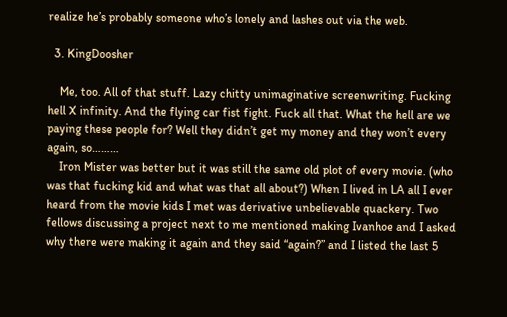realize he’s probably someone who’s lonely and lashes out via the web.

  3. KingDoosher

    Me, too. All of that stuff. Lazy chitty unimaginative screenwriting. Fucking hell X infinity. And the flying car fist fight. Fuck all that. What the hell are we paying these people for? Well they didn’t get my money and they won’t every again, so………
    Iron Mister was better but it was still the same old plot of every movie. (who was that fucking kid and what was that all about?) When I lived in LA all I ever heard from the movie kids I met was derivative unbelievable quackery. Two fellows discussing a project next to me mentioned making Ivanhoe and I asked why there were making it again and they said “again?” and I listed the last 5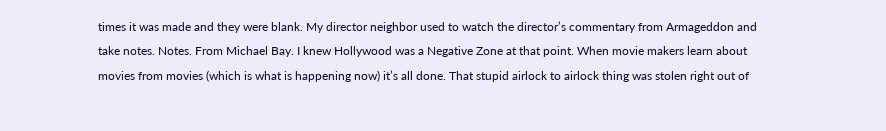times it was made and they were blank. My director neighbor used to watch the director’s commentary from Armageddon and take notes. Notes. From Michael Bay. I knew Hollywood was a Negative Zone at that point. When movie makers learn about movies from movies (which is what is happening now) it’s all done. That stupid airlock to airlock thing was stolen right out of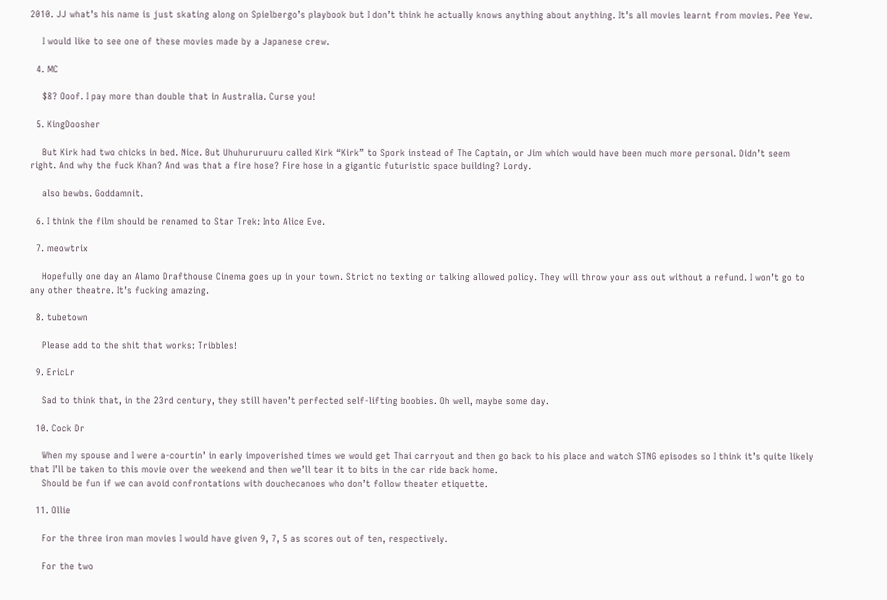2010. JJ what’s his name is just skating along on Spielbergo’s playbook but I don’t think he actually knows anything about anything. It’s all movies learnt from movies. Pee Yew.

    I would like to see one of these movies made by a Japanese crew.

  4. MC

    $8? Ooof. I pay more than double that in Australia. Curse you!

  5. KingDoosher

    But Kirk had two chicks in bed. Nice. But Uhuhururuuru called Kirk “Kirk” to Spork instead of The Captain, or Jim which would have been much more personal. Didn’t seem right. And why the fuck Khan? And was that a fire hose? Fire hose in a gigantic futuristic space building? Lordy.

    also bewbs. Goddamnit.

  6. I think the film should be renamed to Star Trek: Into Alice Eve.

  7. meowtrix

    Hopefully one day an Alamo Drafthouse Cinema goes up in your town. Strict no texting or talking allowed policy. They will throw your ass out without a refund. I won’t go to any other theatre. It’s fucking amazing.

  8. tubetown

    Please add to the shit that works: Tribbles!

  9. EricLr

    Sad to think that, in the 23rd century, they still haven’t perfected self-lifting boobies. Oh well, maybe some day.

  10. Cock Dr

    When my spouse and I were a-courtin’ in early impoverished times we would get Thai carryout and then go back to his place and watch STNG episodes so I think it’s quite likely that I’ll be taken to this movie over the weekend and then we’ll tear it to bits in the car ride back home.
    Should be fun if we can avoid confrontations with douchecanoes who don’t follow theater etiquette.

  11. Ollie

    For the three iron man movies I would have given 9, 7, 5 as scores out of ten, respectively.

    For the two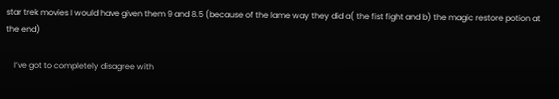star trek movies I would have given them 9 and 8.5 (because of the lame way they did a( the fist fight and b) the magic restore potion at the end)

    I’ve got to completely disagree with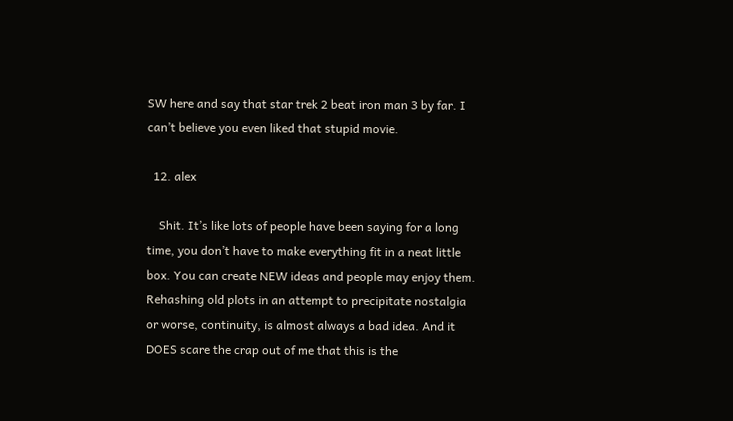SW here and say that star trek 2 beat iron man 3 by far. I can’t believe you even liked that stupid movie.

  12. alex

    Shit. It’s like lots of people have been saying for a long time, you don’t have to make everything fit in a neat little box. You can create NEW ideas and people may enjoy them. Rehashing old plots in an attempt to precipitate nostalgia or worse, continuity, is almost always a bad idea. And it DOES scare the crap out of me that this is the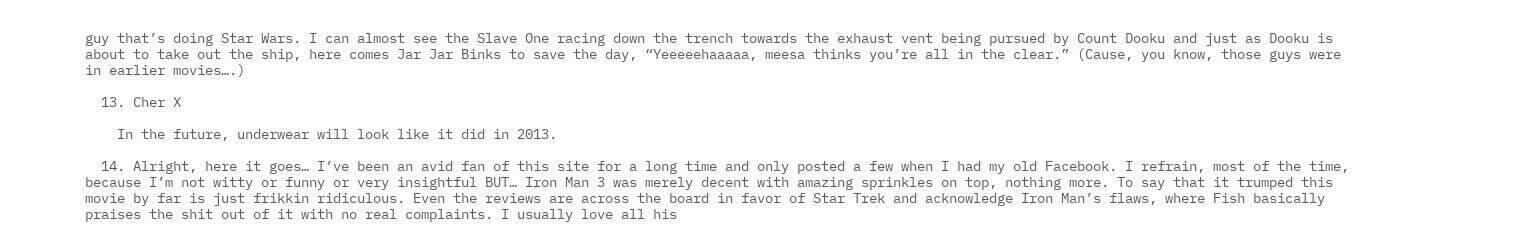guy that’s doing Star Wars. I can almost see the Slave One racing down the trench towards the exhaust vent being pursued by Count Dooku and just as Dooku is about to take out the ship, here comes Jar Jar Binks to save the day, “Yeeeeehaaaaa, meesa thinks you’re all in the clear.” (Cause, you know, those guys were in earlier movies….)

  13. Cher X

    In the future, underwear will look like it did in 2013.

  14. Alright, here it goes… I’ve been an avid fan of this site for a long time and only posted a few when I had my old Facebook. I refrain, most of the time, because I’m not witty or funny or very insightful BUT… Iron Man 3 was merely decent with amazing sprinkles on top, nothing more. To say that it trumped this movie by far is just frikkin ridiculous. Even the reviews are across the board in favor of Star Trek and acknowledge Iron Man’s flaws, where Fish basically praises the shit out of it with no real complaints. I usually love all his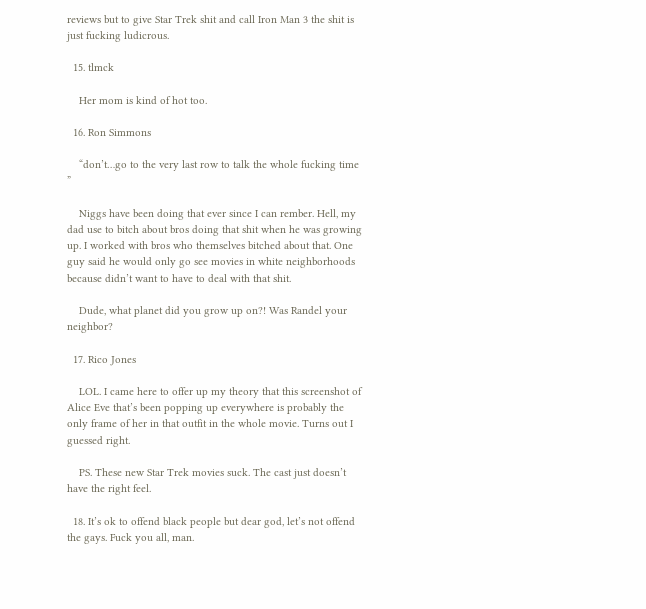reviews but to give Star Trek shit and call Iron Man 3 the shit is just fucking ludicrous.

  15. tlmck

    Her mom is kind of hot too.

  16. Ron Simmons

    “don’t…go to the very last row to talk the whole fucking time ”

    Niggs have been doing that ever since I can rember. Hell, my dad use to bitch about bros doing that shit when he was growing up. I worked with bros who themselves bitched about that. One guy said he would only go see movies in white neighborhoods because didn’t want to have to deal with that shit.

    Dude, what planet did you grow up on?! Was Randel your neighbor?

  17. Rico Jones

    LOL. I came here to offer up my theory that this screenshot of Alice Eve that’s been popping up everywhere is probably the only frame of her in that outfit in the whole movie. Turns out I guessed right.

    PS. These new Star Trek movies suck. The cast just doesn’t have the right feel.

  18. It’s ok to offend black people but dear god, let’s not offend the gays. Fuck you all, man.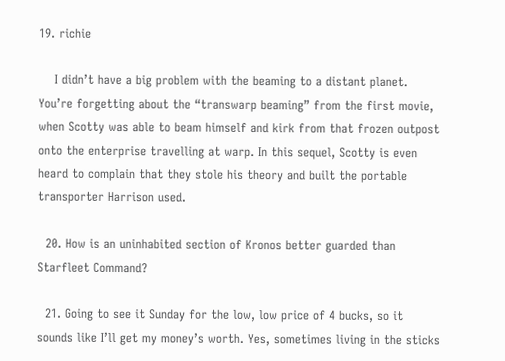19. richie

    I didn’t have a big problem with the beaming to a distant planet. You’re forgetting about the “transwarp beaming” from the first movie, when Scotty was able to beam himself and kirk from that frozen outpost onto the enterprise travelling at warp. In this sequel, Scotty is even heard to complain that they stole his theory and built the portable transporter Harrison used.

  20. How is an uninhabited section of Kronos better guarded than Starfleet Command?

  21. Going to see it Sunday for the low, low price of 4 bucks, so it sounds like I’ll get my money’s worth. Yes, sometimes living in the sticks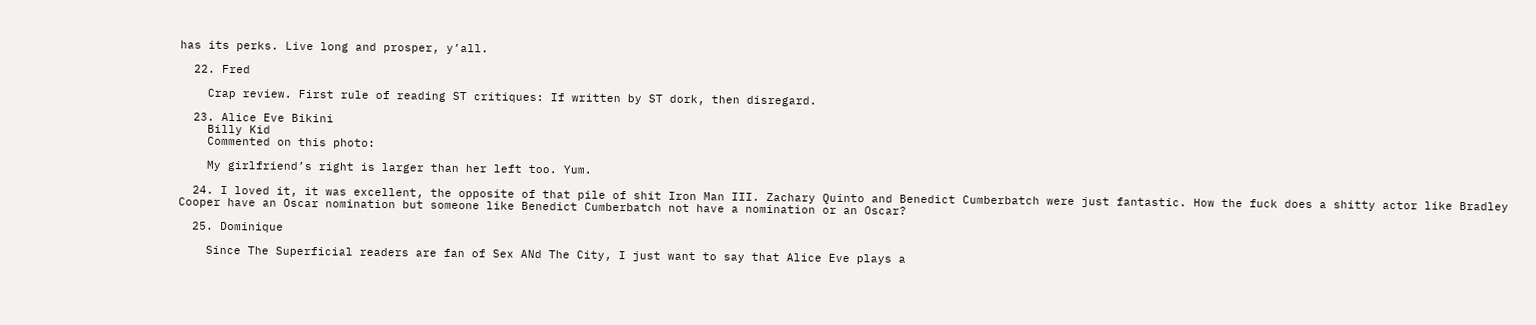has its perks. Live long and prosper, y’all.

  22. Fred

    Crap review. First rule of reading ST critiques: If written by ST dork, then disregard.

  23. Alice Eve Bikini
    Billy Kid
    Commented on this photo:

    My girlfriend’s right is larger than her left too. Yum.

  24. I loved it, it was excellent, the opposite of that pile of shit Iron Man III. Zachary Quinto and Benedict Cumberbatch were just fantastic. How the fuck does a shitty actor like Bradley Cooper have an Oscar nomination but someone like Benedict Cumberbatch not have a nomination or an Oscar?

  25. Dominique

    Since The Superficial readers are fan of Sex ANd The City, I just want to say that Alice Eve plays a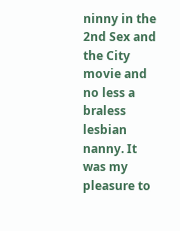ninny in the 2nd Sex and the City movie and no less a braless lesbian nanny. It was my pleasure to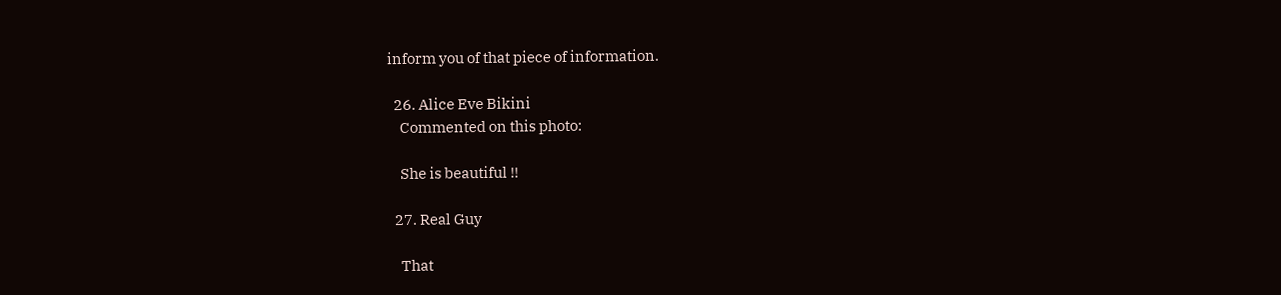inform you of that piece of information.

  26. Alice Eve Bikini
    Commented on this photo:

    She is beautiful !!

  27. Real Guy

    That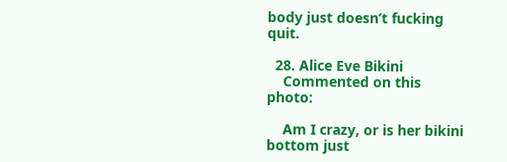body just doesn’t fucking quit.

  28. Alice Eve Bikini
    Commented on this photo:

    Am I crazy, or is her bikini bottom just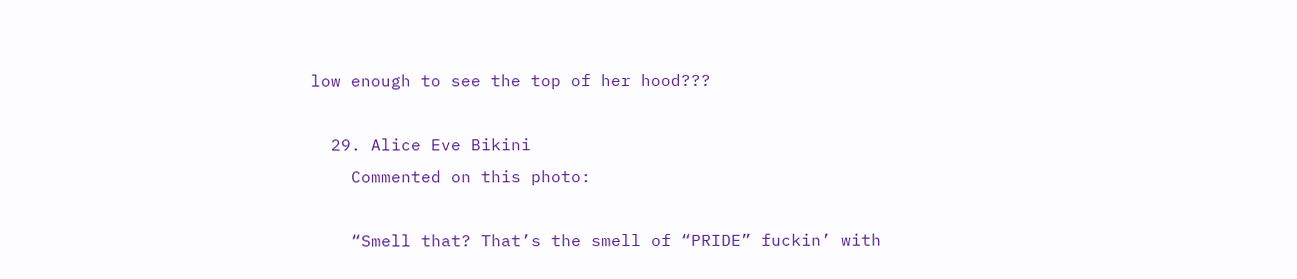low enough to see the top of her hood???

  29. Alice Eve Bikini
    Commented on this photo:

    “Smell that? That’s the smell of “PRIDE” fuckin’ with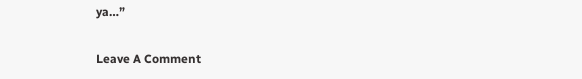ya…”

Leave A Comment